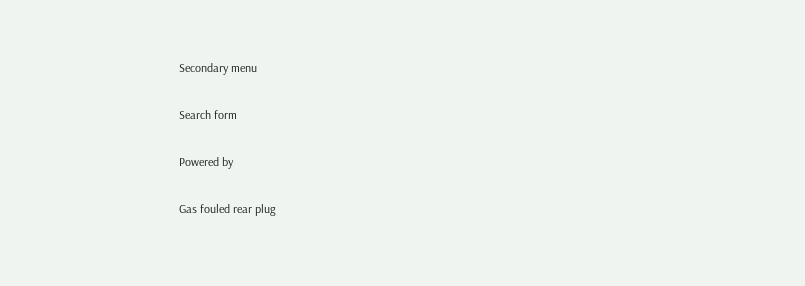Secondary menu

Search form

Powered by

Gas fouled rear plug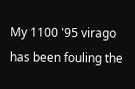My 1100 '95 virago has been fouling the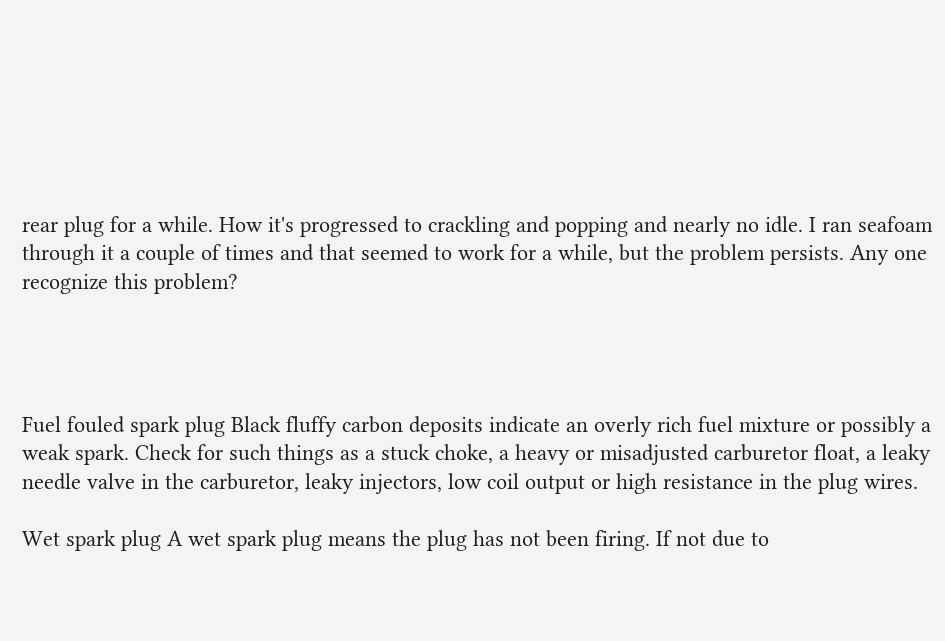rear plug for a while. How it's progressed to crackling and popping and nearly no idle. I ran seafoam through it a couple of times and that seemed to work for a while, but the problem persists. Any one recognize this problem?




Fuel fouled spark plug Black fluffy carbon deposits indicate an overly rich fuel mixture or possibly a weak spark. Check for such things as a stuck choke, a heavy or misadjusted carburetor float, a leaky needle valve in the carburetor, leaky injectors, low coil output or high resistance in the plug wires.

Wet spark plug A wet spark plug means the plug has not been firing. If not due to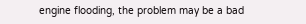engine flooding, the problem may be a bad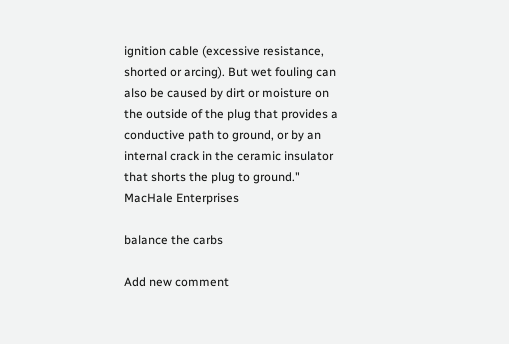ignition cable (excessive resistance, shorted or arcing). But wet fouling can also be caused by dirt or moisture on the outside of the plug that provides a conductive path to ground, or by an internal crack in the ceramic insulator that shorts the plug to ground."
MacHale Enterprises

balance the carbs

Add new comment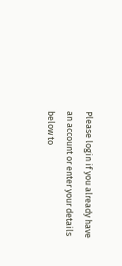Please login if you already have an account or enter your details below to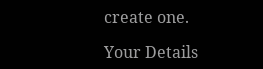create one.

Your Details